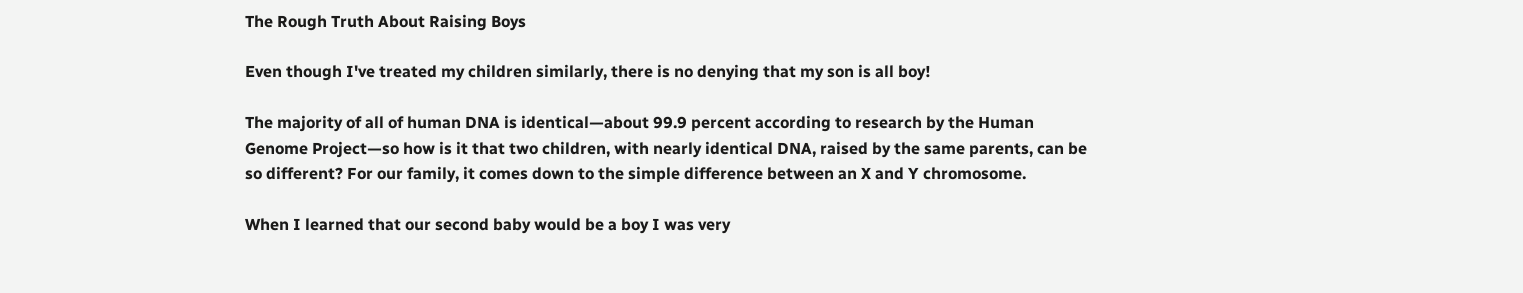The Rough Truth About Raising Boys

Even though I've treated my children similarly, there is no denying that my son is all boy!

The majority of all of human DNA is identical—about 99.9 percent according to research by the Human Genome Project—so how is it that two children, with nearly identical DNA, raised by the same parents, can be so different? For our family, it comes down to the simple difference between an X and Y chromosome.

When I learned that our second baby would be a boy I was very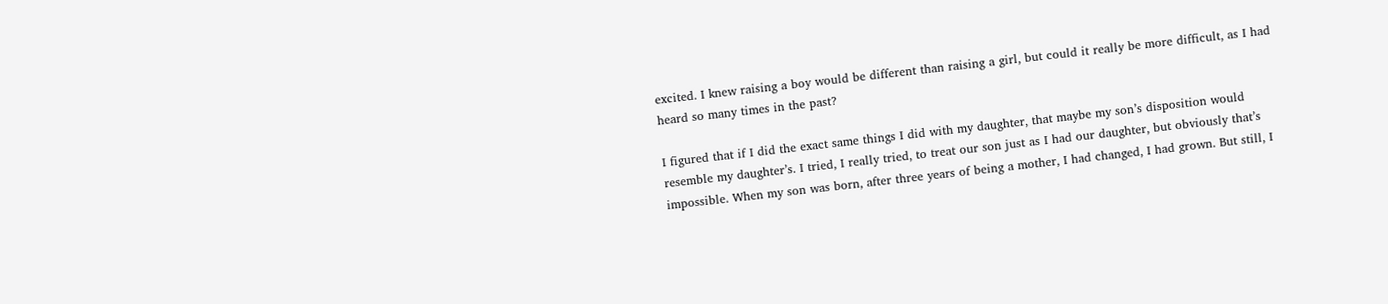excited. I knew raising a boy would be different than raising a girl, but could it really be more difficult, as I had heard so many times in the past?

I figured that if I did the exact same things I did with my daughter, that maybe my son’s disposition would resemble my daughter’s. I tried, I really tried, to treat our son just as I had our daughter, but obviously that’s impossible. When my son was born, after three years of being a mother, I had changed, I had grown. But still, I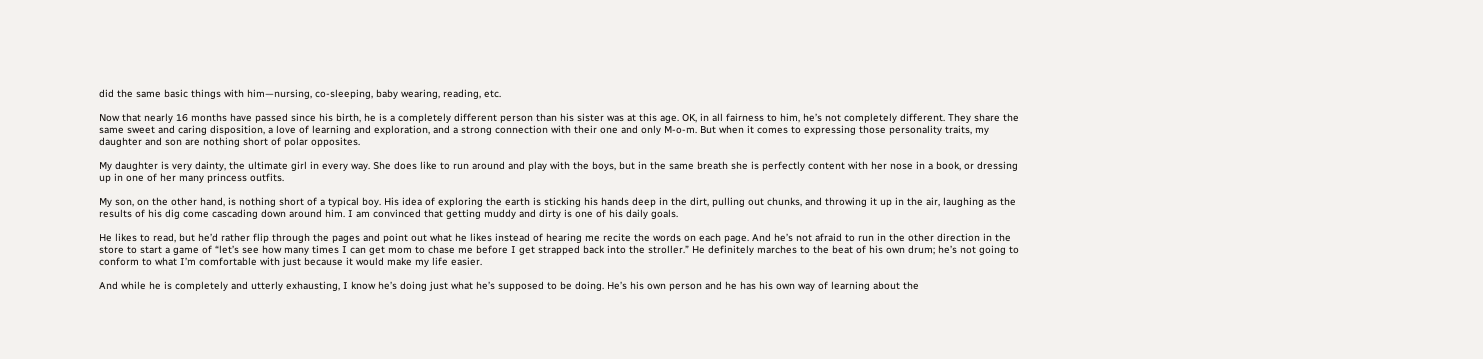did the same basic things with him—nursing, co-sleeping, baby wearing, reading, etc.

Now that nearly 16 months have passed since his birth, he is a completely different person than his sister was at this age. OK, in all fairness to him, he’s not completely different. They share the same sweet and caring disposition, a love of learning and exploration, and a strong connection with their one and only M-o-m. But when it comes to expressing those personality traits, my daughter and son are nothing short of polar opposites.

My daughter is very dainty, the ultimate girl in every way. She does like to run around and play with the boys, but in the same breath she is perfectly content with her nose in a book, or dressing up in one of her many princess outfits.

My son, on the other hand, is nothing short of a typical boy. His idea of exploring the earth is sticking his hands deep in the dirt, pulling out chunks, and throwing it up in the air, laughing as the results of his dig come cascading down around him. I am convinced that getting muddy and dirty is one of his daily goals.

He likes to read, but he’d rather flip through the pages and point out what he likes instead of hearing me recite the words on each page. And he’s not afraid to run in the other direction in the store to start a game of “let’s see how many times I can get mom to chase me before I get strapped back into the stroller.” He definitely marches to the beat of his own drum; he’s not going to conform to what I’m comfortable with just because it would make my life easier.

And while he is completely and utterly exhausting, I know he’s doing just what he’s supposed to be doing. He’s his own person and he has his own way of learning about the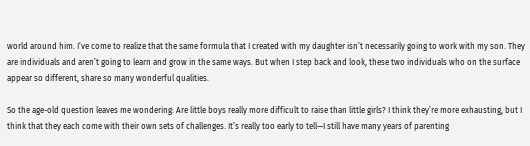world around him. I’ve come to realize that the same formula that I created with my daughter isn’t necessarily going to work with my son. They are individuals and aren’t going to learn and grow in the same ways. But when I step back and look, these two individuals who on the surface appear so different, share so many wonderful qualities.

So the age-old question leaves me wondering: Are little boys really more difficult to raise than little girls? I think they’re more exhausting, but I think that they each come with their own sets of challenges. It’s really too early to tell—I still have many years of parenting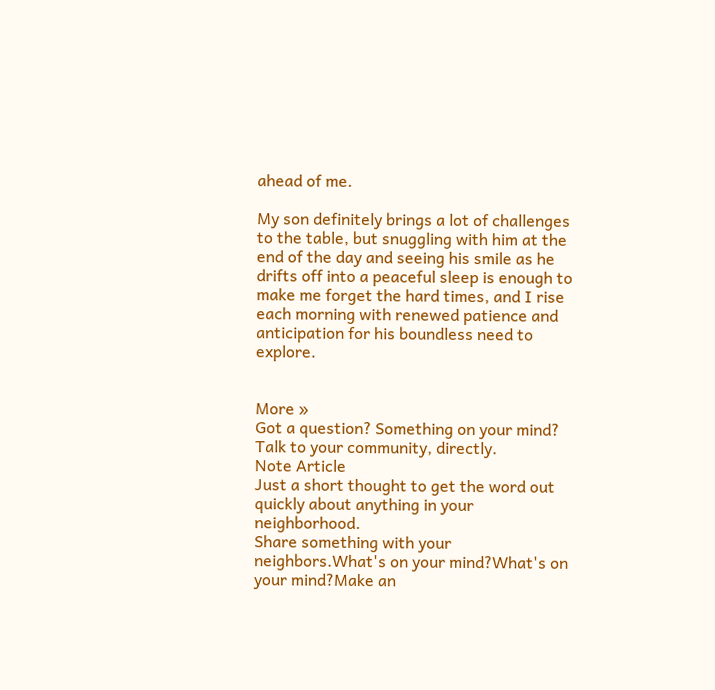ahead of me.

My son definitely brings a lot of challenges to the table, but snuggling with him at the end of the day and seeing his smile as he drifts off into a peaceful sleep is enough to make me forget the hard times, and I rise each morning with renewed patience and anticipation for his boundless need to explore.


More »
Got a question? Something on your mind? Talk to your community, directly.
Note Article
Just a short thought to get the word out quickly about anything in your neighborhood.
Share something with your neighbors.What's on your mind?What's on your mind?Make an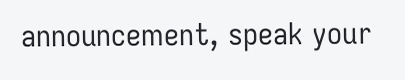announcement, speak your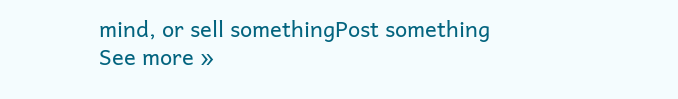mind, or sell somethingPost something
See more »